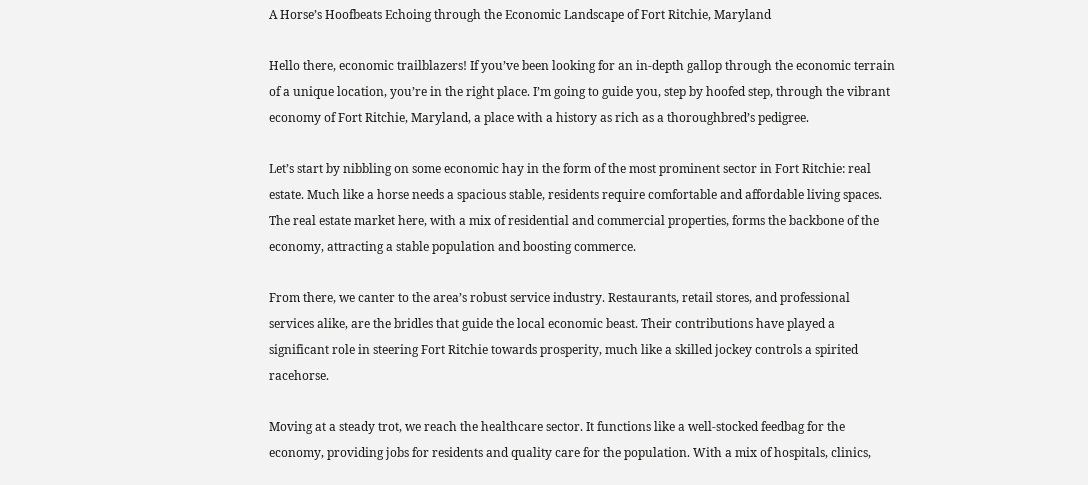A Horse’s Hoofbeats Echoing through the Economic Landscape of Fort Ritchie, Maryland

Hello there, economic trailblazers! If you’ve been looking for an in-depth gallop through the economic terrain of a unique location, you’re in the right place. I’m going to guide you, step by hoofed step, through the vibrant economy of Fort Ritchie, Maryland, a place with a history as rich as a thoroughbred’s pedigree.

Let’s start by nibbling on some economic hay in the form of the most prominent sector in Fort Ritchie: real estate. Much like a horse needs a spacious stable, residents require comfortable and affordable living spaces. The real estate market here, with a mix of residential and commercial properties, forms the backbone of the economy, attracting a stable population and boosting commerce.

From there, we canter to the area’s robust service industry. Restaurants, retail stores, and professional services alike, are the bridles that guide the local economic beast. Their contributions have played a significant role in steering Fort Ritchie towards prosperity, much like a skilled jockey controls a spirited racehorse.

Moving at a steady trot, we reach the healthcare sector. It functions like a well-stocked feedbag for the economy, providing jobs for residents and quality care for the population. With a mix of hospitals, clinics,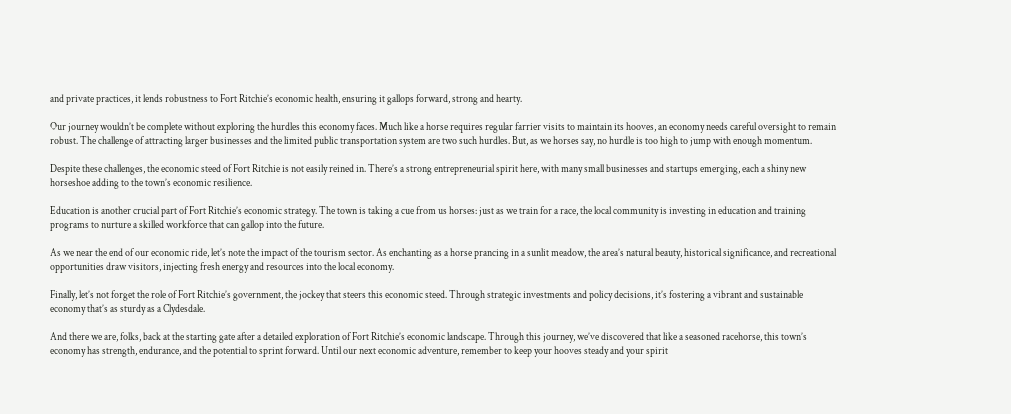and private practices, it lends robustness to Fort Ritchie’s economic health, ensuring it gallops forward, strong and hearty.

Our journey wouldn’t be complete without exploring the hurdles this economy faces. Much like a horse requires regular farrier visits to maintain its hooves, an economy needs careful oversight to remain robust. The challenge of attracting larger businesses and the limited public transportation system are two such hurdles. But, as we horses say, no hurdle is too high to jump with enough momentum.

Despite these challenges, the economic steed of Fort Ritchie is not easily reined in. There’s a strong entrepreneurial spirit here, with many small businesses and startups emerging, each a shiny new horseshoe adding to the town’s economic resilience.

Education is another crucial part of Fort Ritchie’s economic strategy. The town is taking a cue from us horses: just as we train for a race, the local community is investing in education and training programs to nurture a skilled workforce that can gallop into the future.

As we near the end of our economic ride, let’s note the impact of the tourism sector. As enchanting as a horse prancing in a sunlit meadow, the area’s natural beauty, historical significance, and recreational opportunities draw visitors, injecting fresh energy and resources into the local economy.

Finally, let’s not forget the role of Fort Ritchie’s government, the jockey that steers this economic steed. Through strategic investments and policy decisions, it’s fostering a vibrant and sustainable economy that’s as sturdy as a Clydesdale.

And there we are, folks, back at the starting gate after a detailed exploration of Fort Ritchie’s economic landscape. Through this journey, we’ve discovered that like a seasoned racehorse, this town’s economy has strength, endurance, and the potential to sprint forward. Until our next economic adventure, remember to keep your hooves steady and your spirit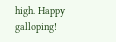high. Happy galloping!